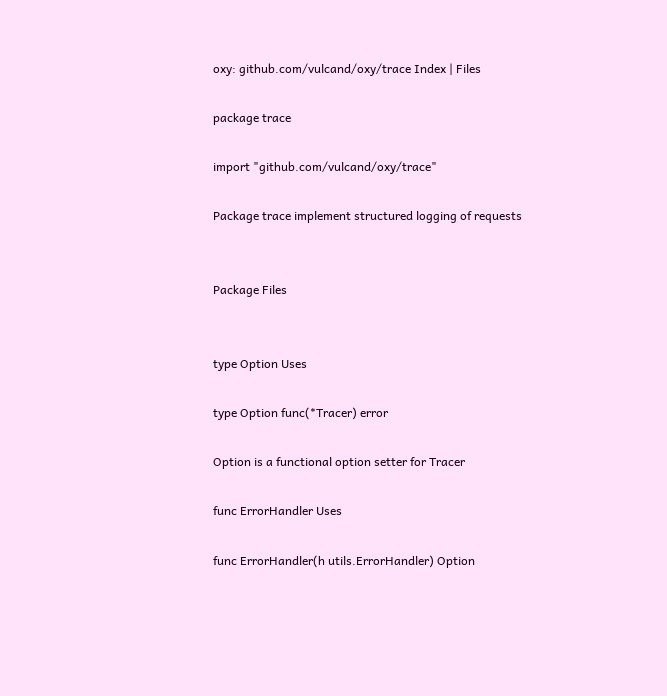oxy: github.com/vulcand/oxy/trace Index | Files

package trace

import "github.com/vulcand/oxy/trace"

Package trace implement structured logging of requests


Package Files


type Option Uses

type Option func(*Tracer) error

Option is a functional option setter for Tracer

func ErrorHandler Uses

func ErrorHandler(h utils.ErrorHandler) Option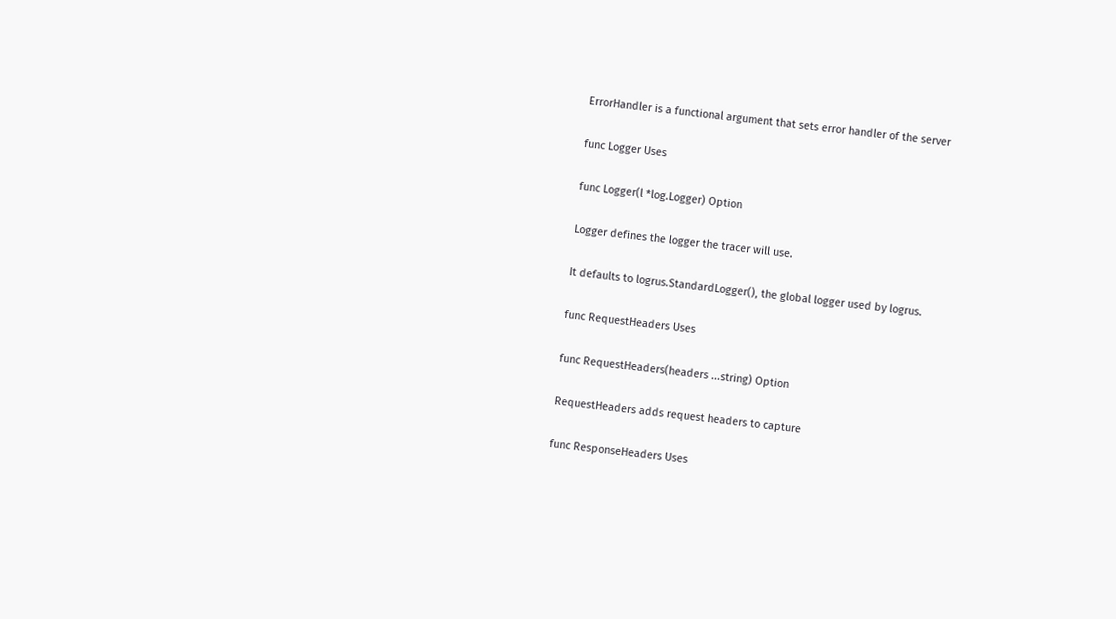ErrorHandler is a functional argument that sets error handler of the server

func Logger Uses

func Logger(l *log.Logger) Option

Logger defines the logger the tracer will use.

It defaults to logrus.StandardLogger(), the global logger used by logrus.

func RequestHeaders Uses

func RequestHeaders(headers ...string) Option

RequestHeaders adds request headers to capture

func ResponseHeaders Uses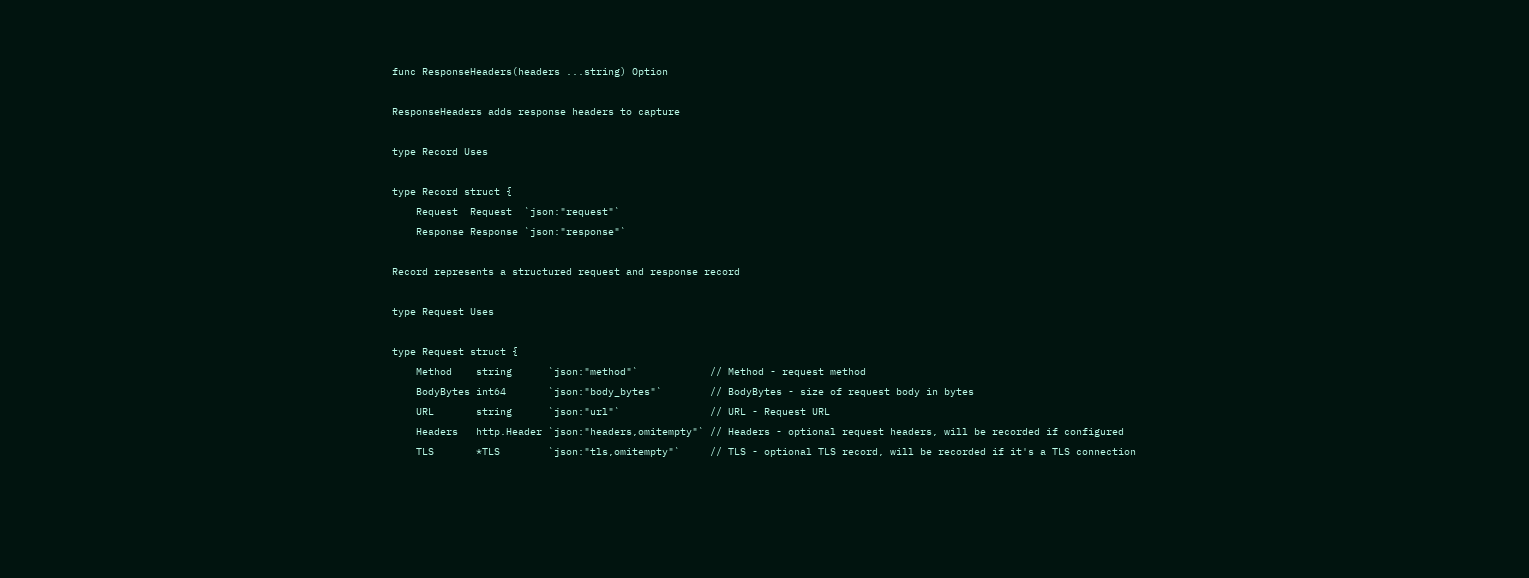func ResponseHeaders(headers ...string) Option

ResponseHeaders adds response headers to capture

type Record Uses

type Record struct {
    Request  Request  `json:"request"`
    Response Response `json:"response"`

Record represents a structured request and response record

type Request Uses

type Request struct {
    Method    string      `json:"method"`            // Method - request method
    BodyBytes int64       `json:"body_bytes"`        // BodyBytes - size of request body in bytes
    URL       string      `json:"url"`               // URL - Request URL
    Headers   http.Header `json:"headers,omitempty"` // Headers - optional request headers, will be recorded if configured
    TLS       *TLS        `json:"tls,omitempty"`     // TLS - optional TLS record, will be recorded if it's a TLS connection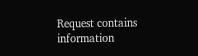Request contains information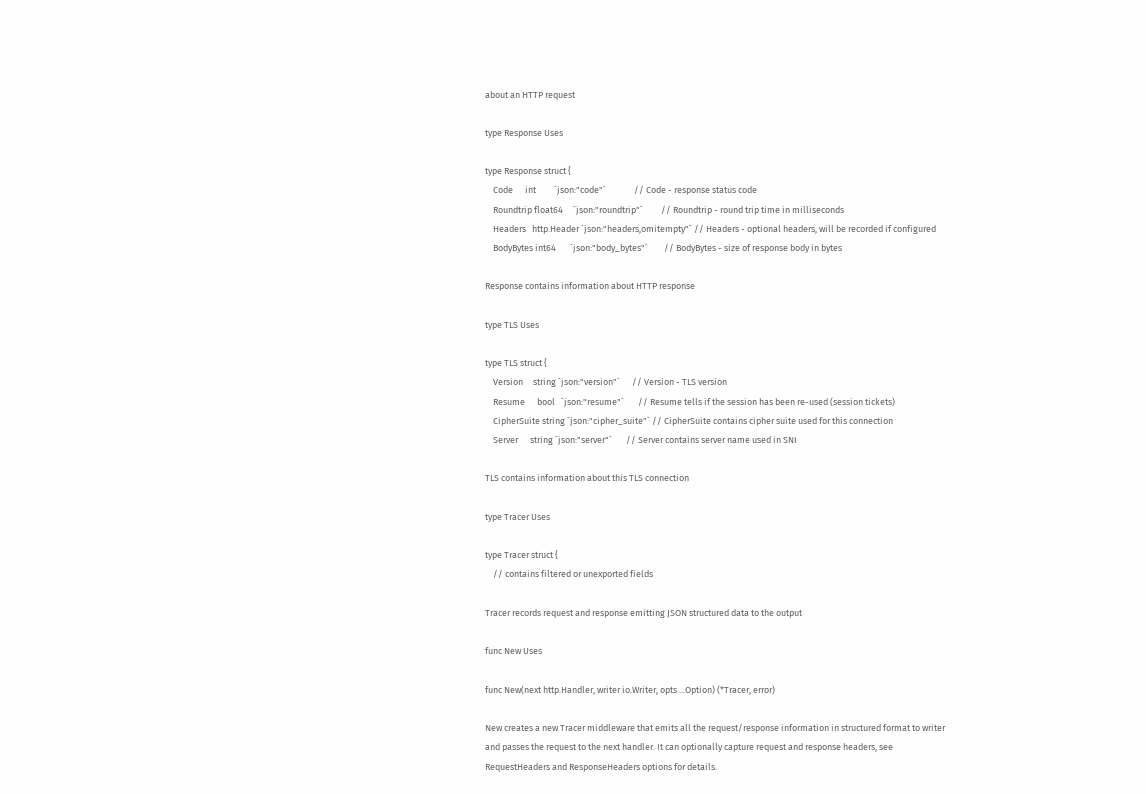about an HTTP request

type Response Uses

type Response struct {
    Code      int         `json:"code"`              // Code - response status code
    Roundtrip float64     `json:"roundtrip"`         // Roundtrip - round trip time in milliseconds
    Headers   http.Header `json:"headers,omitempty"` // Headers - optional headers, will be recorded if configured
    BodyBytes int64       `json:"body_bytes"`        // BodyBytes - size of response body in bytes

Response contains information about HTTP response

type TLS Uses

type TLS struct {
    Version     string `json:"version"`      // Version - TLS version
    Resume      bool   `json:"resume"`       // Resume tells if the session has been re-used (session tickets)
    CipherSuite string `json:"cipher_suite"` // CipherSuite contains cipher suite used for this connection
    Server      string `json:"server"`       // Server contains server name used in SNI

TLS contains information about this TLS connection

type Tracer Uses

type Tracer struct {
    // contains filtered or unexported fields

Tracer records request and response emitting JSON structured data to the output

func New Uses

func New(next http.Handler, writer io.Writer, opts ...Option) (*Tracer, error)

New creates a new Tracer middleware that emits all the request/response information in structured format to writer and passes the request to the next handler. It can optionally capture request and response headers, see RequestHeaders and ResponseHeaders options for details.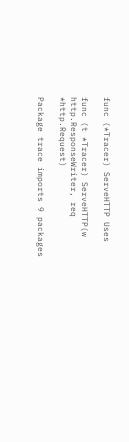func (*Tracer) ServeHTTP Uses

func (t *Tracer) ServeHTTP(w http.ResponseWriter, req *http.Request)

Package trace imports 9 packages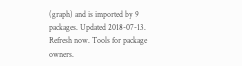(graph) and is imported by 9 packages. Updated 2018-07-13. Refresh now. Tools for package owners.